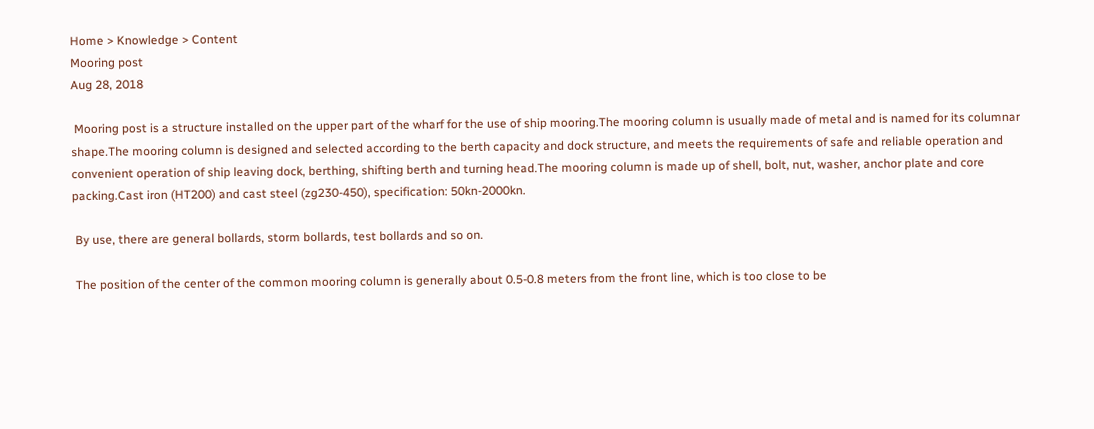Home > Knowledge > Content
Mooring post
Aug 28, 2018

 Mooring post is a structure installed on the upper part of the wharf for the use of ship mooring.The mooring column is usually made of metal and is named for its columnar shape.The mooring column is designed and selected according to the berth capacity and dock structure, and meets the requirements of safe and reliable operation and convenient operation of ship leaving dock, berthing, shifting berth and turning head.The mooring column is made up of shell, bolt, nut, washer, anchor plate and core packing.Cast iron (HT200) and cast steel (zg230-450), specification: 50kn-2000kn.

 By use, there are general bollards, storm bollards, test bollards and so on.

 The position of the center of the common mooring column is generally about 0.5-0.8 meters from the front line, which is too close to be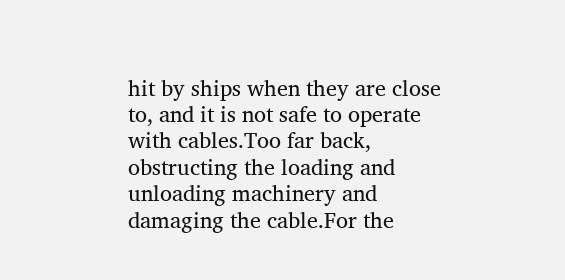hit by ships when they are close to, and it is not safe to operate with cables.Too far back, obstructing the loading and unloading machinery and damaging the cable.For the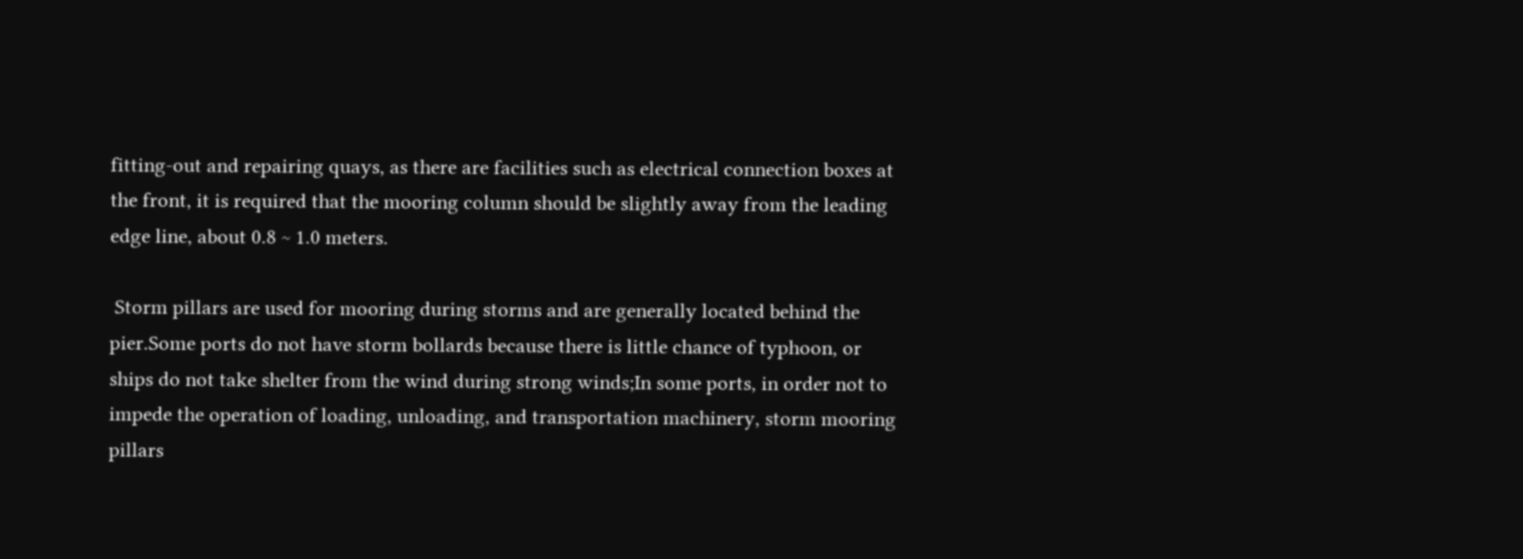fitting-out and repairing quays, as there are facilities such as electrical connection boxes at the front, it is required that the mooring column should be slightly away from the leading edge line, about 0.8 ~ 1.0 meters.

 Storm pillars are used for mooring during storms and are generally located behind the pier.Some ports do not have storm bollards because there is little chance of typhoon, or ships do not take shelter from the wind during strong winds;In some ports, in order not to impede the operation of loading, unloading, and transportation machinery, storm mooring pillars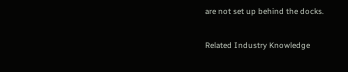are not set up behind the docks.

Related Industry Knowledge